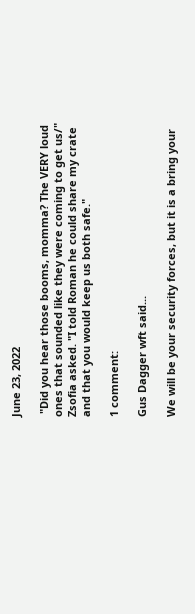June 23, 2022

 "Did you hear those booms, momma? The VERY loud ones that sounded like they were coming to get us/" Zsofia asked. "I told Roman he could share my crate and that you would keep us both safe."

1 comment:

Gus Dagger wft said...

We will be your security forces, but it is a bring your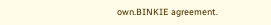own.BINKIE agreement.